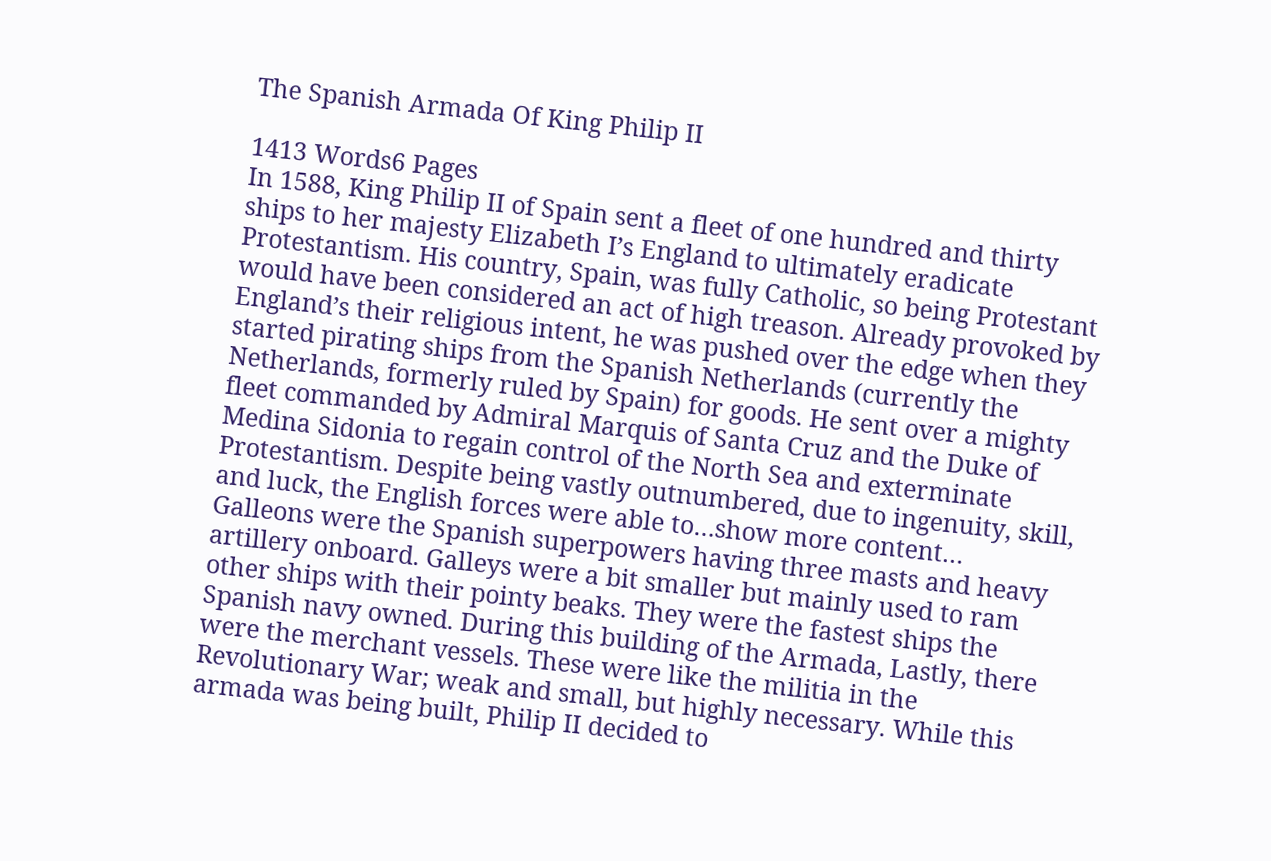The Spanish Armada Of King Philip II

1413 Words6 Pages
In 1588, King Philip II of Spain sent a fleet of one hundred and thirty ships to her majesty Elizabeth I’s England to ultimately eradicate Protestantism. His country, Spain, was fully Catholic, so being Protestant would have been considered an act of high treason. Already provoked by England’s their religious intent, he was pushed over the edge when they started pirating ships from the Spanish Netherlands (currently the Netherlands, formerly ruled by Spain) for goods. He sent over a mighty fleet commanded by Admiral Marquis of Santa Cruz and the Duke of Medina Sidonia to regain control of the North Sea and exterminate Protestantism. Despite being vastly outnumbered, due to ingenuity, skill, and luck, the English forces were able to…show more content…
Galleons were the Spanish superpowers having three masts and heavy artillery onboard. Galleys were a bit smaller but mainly used to ram other ships with their pointy beaks. They were the fastest ships the Spanish navy owned. During this building of the Armada, Lastly, there were the merchant vessels. These were like the militia in the Revolutionary War; weak and small, but highly necessary. While this armada was being built, Philip II decided to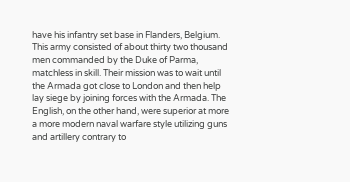have his infantry set base in Flanders, Belgium. This army consisted of about thirty two thousand men commanded by the Duke of Parma, matchless in skill. Their mission was to wait until the Armada got close to London and then help lay siege by joining forces with the Armada. The English, on the other hand, were superior at more a more modern naval warfare style utilizing guns and artillery contrary to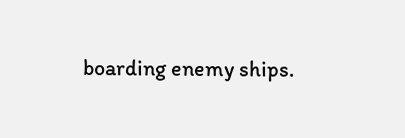boarding enemy ships.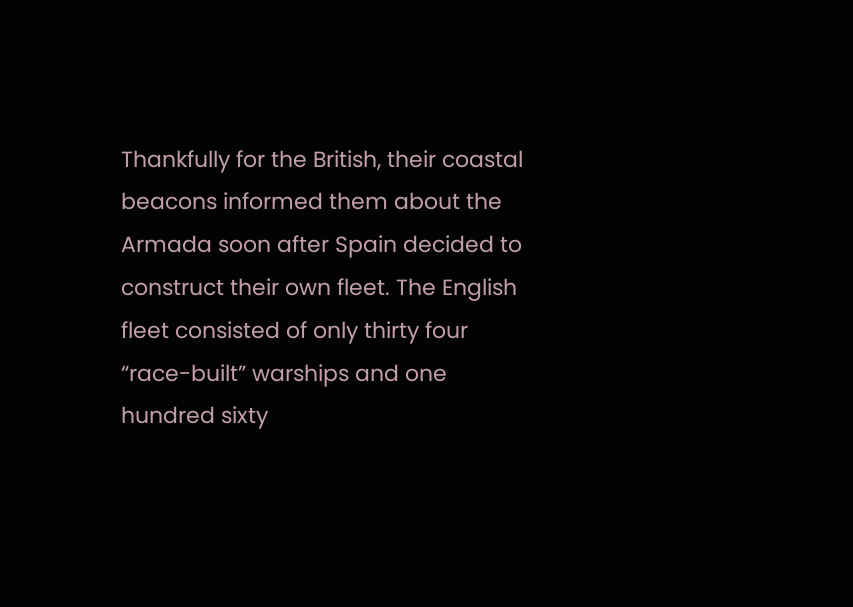Thankfully for the British, their coastal beacons informed them about the Armada soon after Spain decided to construct their own fleet. The English fleet consisted of only thirty four “race-built” warships and one hundred sixty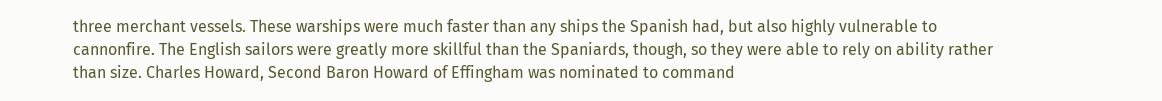three merchant vessels. These warships were much faster than any ships the Spanish had, but also highly vulnerable to cannonfire. The English sailors were greatly more skillful than the Spaniards, though, so they were able to rely on ability rather than size. Charles Howard, Second Baron Howard of Effingham was nominated to command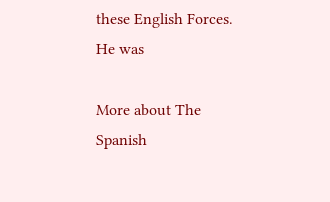these English Forces. He was

More about The Spanish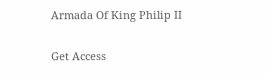Armada Of King Philip II

Get Access